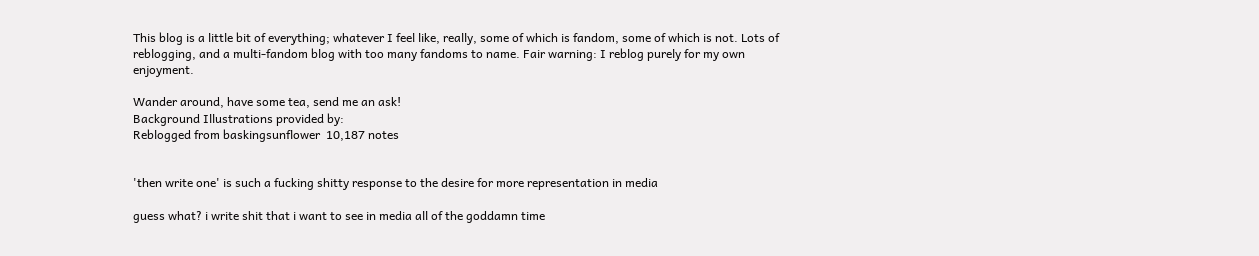This blog is a little bit of everything; whatever I feel like, really, some of which is fandom, some of which is not. Lots of reblogging, and a multi-fandom blog with too many fandoms to name. Fair warning: I reblog purely for my own enjoyment.

Wander around, have some tea, send me an ask!
Background Illustrations provided by:
Reblogged from baskingsunflower  10,187 notes


'then write one' is such a fucking shitty response to the desire for more representation in media

guess what? i write shit that i want to see in media all of the goddamn time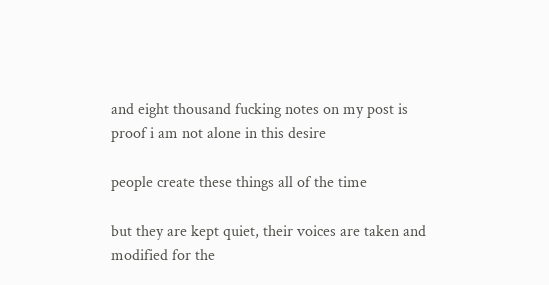and eight thousand fucking notes on my post is proof i am not alone in this desire

people create these things all of the time

but they are kept quiet, their voices are taken and modified for the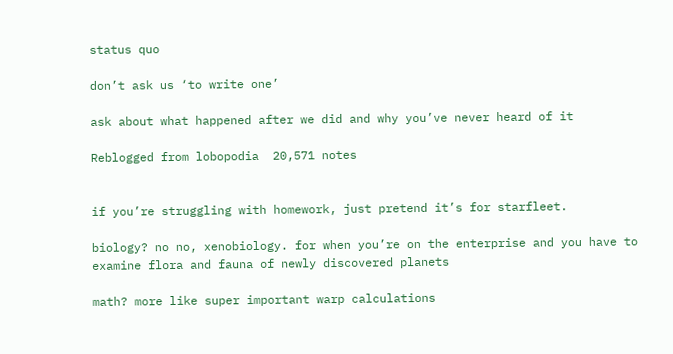status quo

don’t ask us ‘to write one’

ask about what happened after we did and why you’ve never heard of it

Reblogged from lobopodia  20,571 notes


if you’re struggling with homework, just pretend it’s for starfleet.

biology? no no, xenobiology. for when you’re on the enterprise and you have to examine flora and fauna of newly discovered planets

math? more like super important warp calculations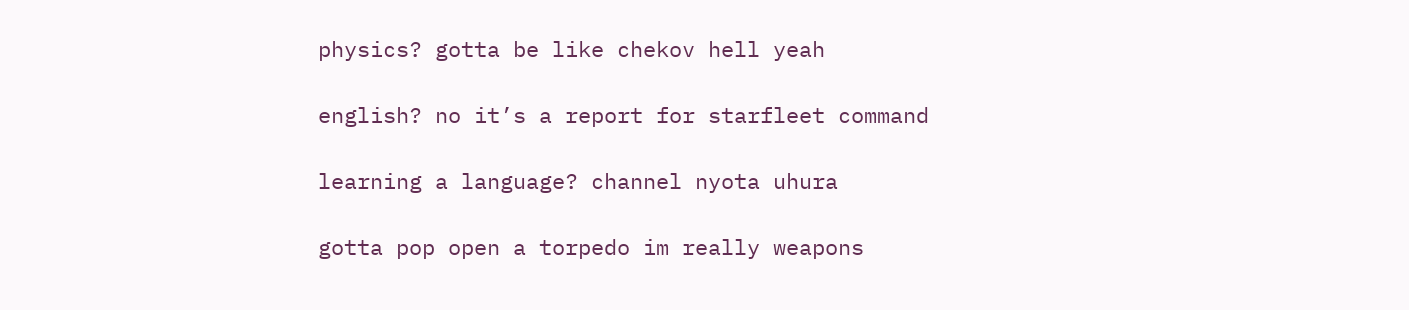physics? gotta be like chekov hell yeah

english? no it’s a report for starfleet command

learning a language? channel nyota uhura

gotta pop open a torpedo im really weapons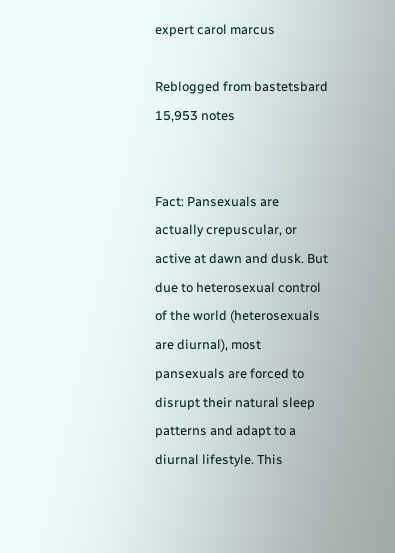expert carol marcus

Reblogged from bastetsbard  15,953 notes


Fact: Pansexuals are actually crepuscular, or active at dawn and dusk. But due to heterosexual control of the world (heterosexuals are diurnal), most pansexuals are forced to disrupt their natural sleep patterns and adapt to a diurnal lifestyle. This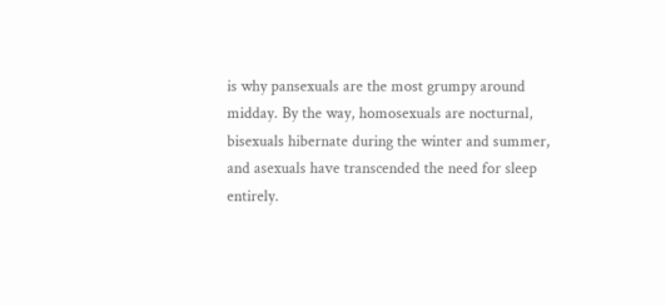is why pansexuals are the most grumpy around midday. By the way, homosexuals are nocturnal, bisexuals hibernate during the winter and summer, and asexuals have transcended the need for sleep entirely.